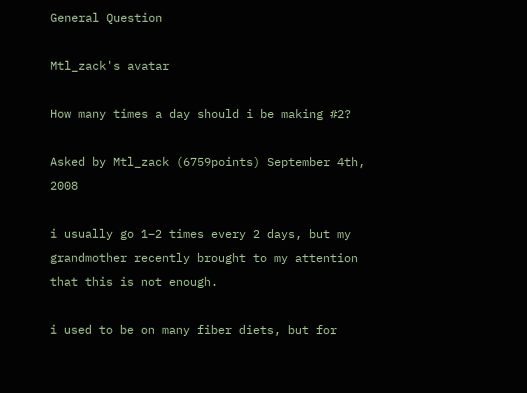General Question

Mtl_zack's avatar

How many times a day should i be making #2?

Asked by Mtl_zack (6759points) September 4th, 2008

i usually go 1–2 times every 2 days, but my grandmother recently brought to my attention that this is not enough.

i used to be on many fiber diets, but for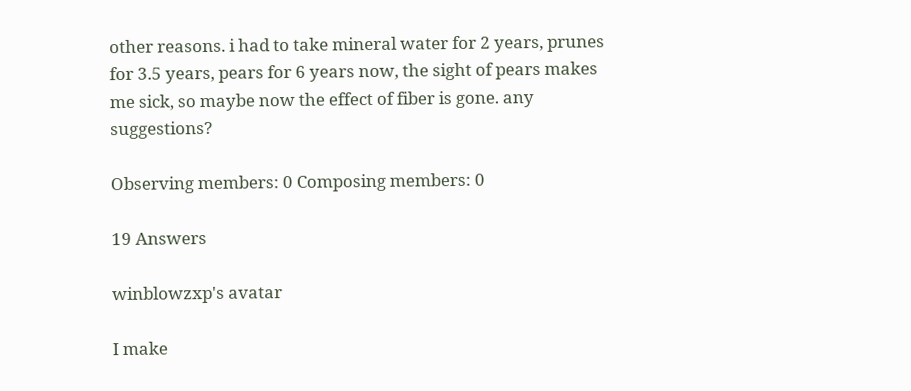other reasons. i had to take mineral water for 2 years, prunes for 3.5 years, pears for 6 years now, the sight of pears makes me sick, so maybe now the effect of fiber is gone. any suggestions?

Observing members: 0 Composing members: 0

19 Answers

winblowzxp's avatar

I make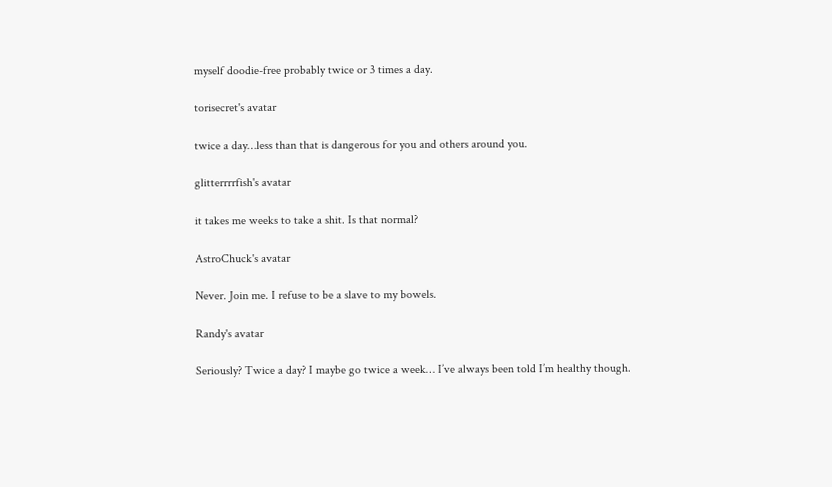myself doodie-free probably twice or 3 times a day.

torisecret's avatar

twice a day…less than that is dangerous for you and others around you.

glitterrrrfish's avatar

it takes me weeks to take a shit. Is that normal?

AstroChuck's avatar

Never. Join me. I refuse to be a slave to my bowels.

Randy's avatar

Seriously? Twice a day? I maybe go twice a week… I’ve always been told I’m healthy though.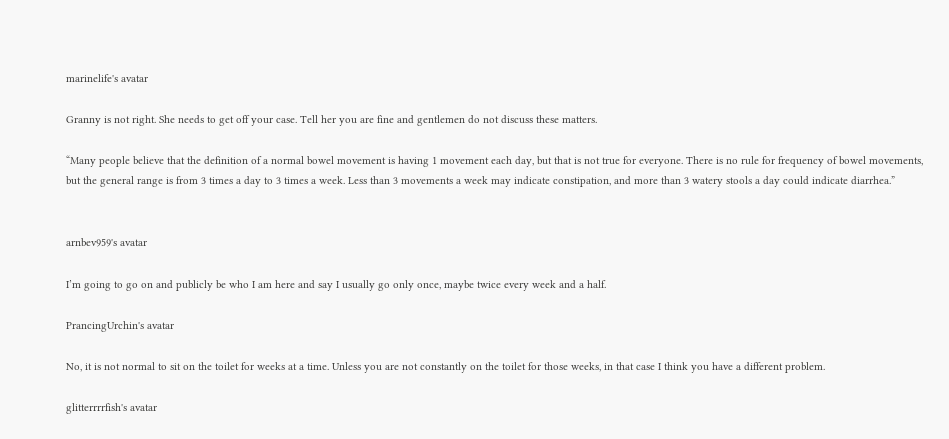marinelife's avatar

Granny is not right. She needs to get off your case. Tell her you are fine and gentlemen do not discuss these matters.

“Many people believe that the definition of a normal bowel movement is having 1 movement each day, but that is not true for everyone. There is no rule for frequency of bowel movements, but the general range is from 3 times a day to 3 times a week. Less than 3 movements a week may indicate constipation, and more than 3 watery stools a day could indicate diarrhea.”


arnbev959's avatar

I’m going to go on and publicly be who I am here and say I usually go only once, maybe twice every week and a half.

PrancingUrchin's avatar

No, it is not normal to sit on the toilet for weeks at a time. Unless you are not constantly on the toilet for those weeks, in that case I think you have a different problem.

glitterrrrfish's avatar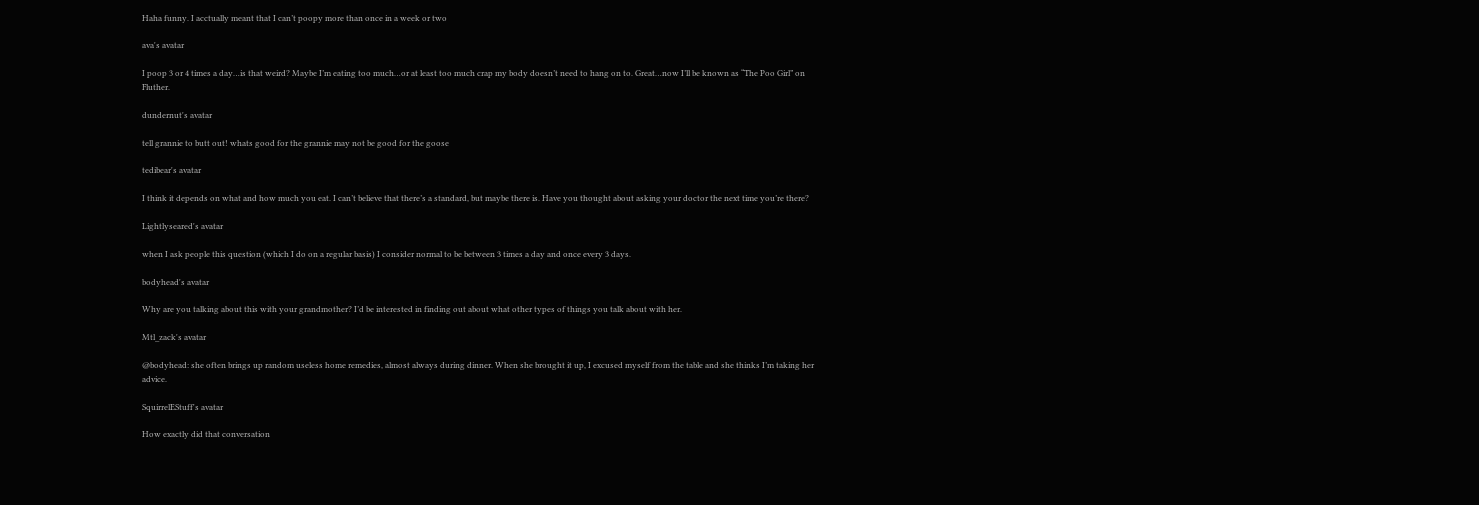Haha funny. I acctually meant that I can’t poopy more than once in a week or two

ava's avatar

I poop 3 or 4 times a day…is that weird? Maybe I’m eating too much…or at least too much crap my body doesn’t need to hang on to. Great…now I’ll be known as “The Poo Girl” on Fluther.

dundernut's avatar

tell grannie to butt out! whats good for the grannie may not be good for the goose

tedibear's avatar

I think it depends on what and how much you eat. I can’t believe that there’s a standard, but maybe there is. Have you thought about asking your doctor the next time you’re there?

Lightlyseared's avatar

when I ask people this question (which I do on a regular basis) I consider normal to be between 3 times a day and once every 3 days.

bodyhead's avatar

Why are you talking about this with your grandmother? I’d be interested in finding out about what other types of things you talk about with her.

Mtl_zack's avatar

@bodyhead: she often brings up random useless home remedies, almost always during dinner. When she brought it up, I excused myself from the table and she thinks I’m taking her advice.

SquirrelEStuff's avatar

How exactly did that conversation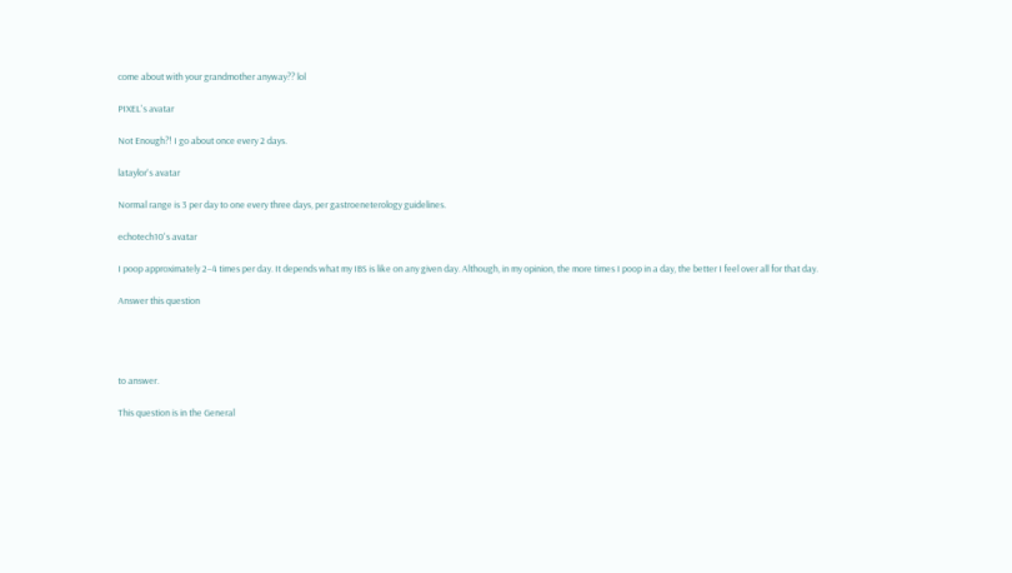come about with your grandmother anyway?? lol

PIXEL's avatar

Not Enough?! I go about once every 2 days.

lataylor's avatar

Normal range is 3 per day to one every three days, per gastroeneterology guidelines.

echotech10's avatar

I poop approximately 2–4 times per day. It depends what my IBS is like on any given day. Although, in my opinion, the more times I poop in a day, the better I feel over all for that day.

Answer this question




to answer.

This question is in the General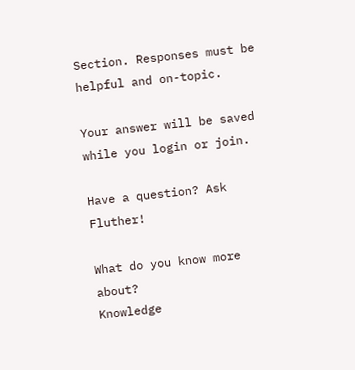Section. Responses must be helpful and on-topic.

Your answer will be saved while you login or join.

Have a question? Ask Fluther!

What do you know more about?
Knowledge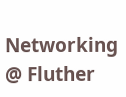Networking @ Fluther